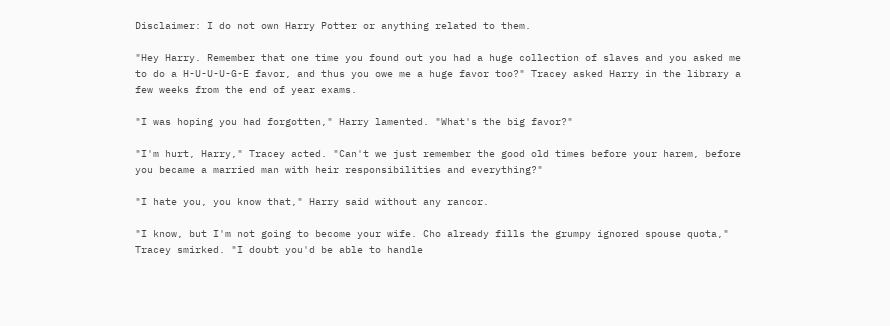Disclaimer: I do not own Harry Potter or anything related to them.

"Hey Harry. Remember that one time you found out you had a huge collection of slaves and you asked me to do a H-U-U-U-G-E favor, and thus you owe me a huge favor too?" Tracey asked Harry in the library a few weeks from the end of year exams.

"I was hoping you had forgotten," Harry lamented. "What's the big favor?"

"I'm hurt, Harry," Tracey acted. "Can't we just remember the good old times before your harem, before you became a married man with heir responsibilities and everything?"

"I hate you, you know that," Harry said without any rancor.

"I know, but I'm not going to become your wife. Cho already fills the grumpy ignored spouse quota," Tracey smirked. "I doubt you'd be able to handle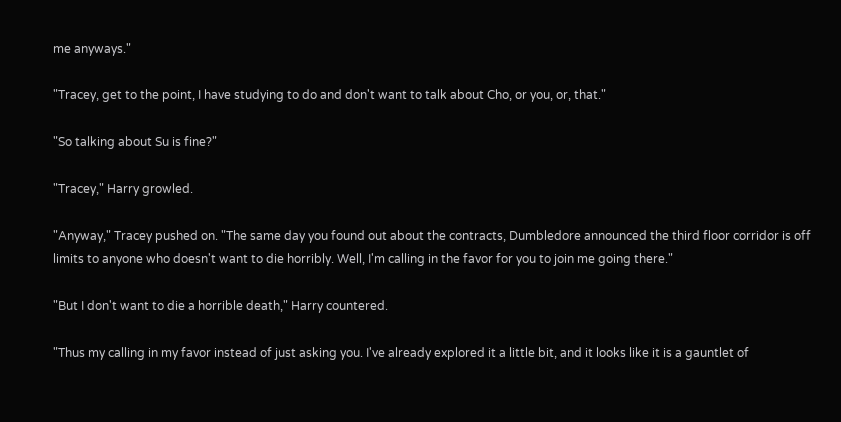me anyways."

"Tracey, get to the point, I have studying to do and don't want to talk about Cho, or you, or, that."

"So talking about Su is fine?"

"Tracey," Harry growled.

"Anyway," Tracey pushed on. "The same day you found out about the contracts, Dumbledore announced the third floor corridor is off limits to anyone who doesn't want to die horribly. Well, I'm calling in the favor for you to join me going there."

"But I don't want to die a horrible death," Harry countered.

"Thus my calling in my favor instead of just asking you. I've already explored it a little bit, and it looks like it is a gauntlet of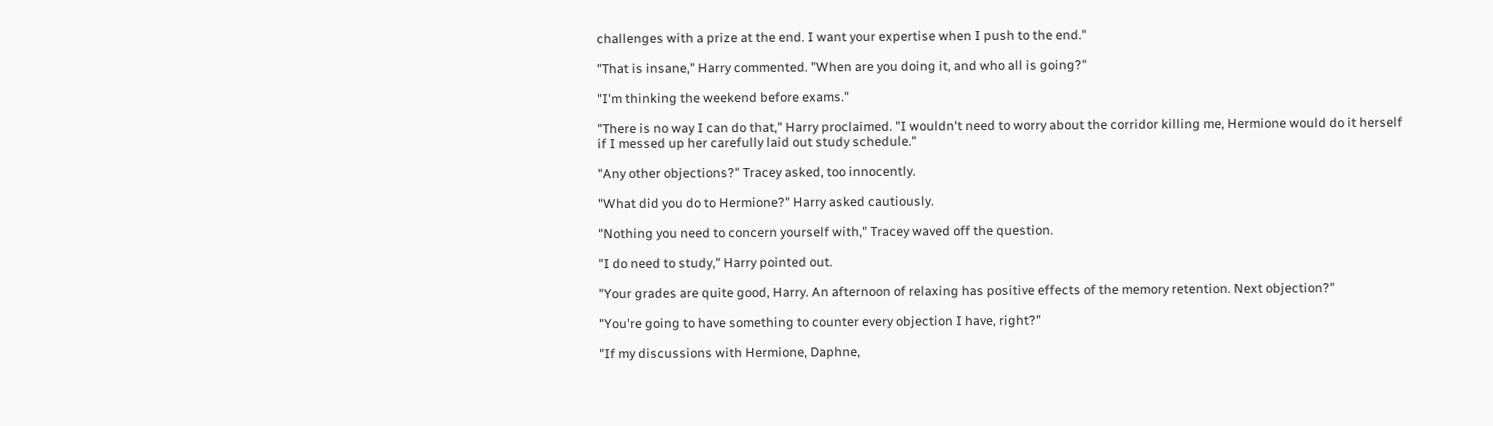challenges with a prize at the end. I want your expertise when I push to the end."

"That is insane," Harry commented. "When are you doing it, and who all is going?"

"I'm thinking the weekend before exams."

"There is no way I can do that," Harry proclaimed. "I wouldn't need to worry about the corridor killing me, Hermione would do it herself if I messed up her carefully laid out study schedule."

"Any other objections?" Tracey asked, too innocently.

"What did you do to Hermione?" Harry asked cautiously.

"Nothing you need to concern yourself with," Tracey waved off the question.

"I do need to study," Harry pointed out.

"Your grades are quite good, Harry. An afternoon of relaxing has positive effects of the memory retention. Next objection?"

"You're going to have something to counter every objection I have, right?"

"If my discussions with Hermione, Daphne,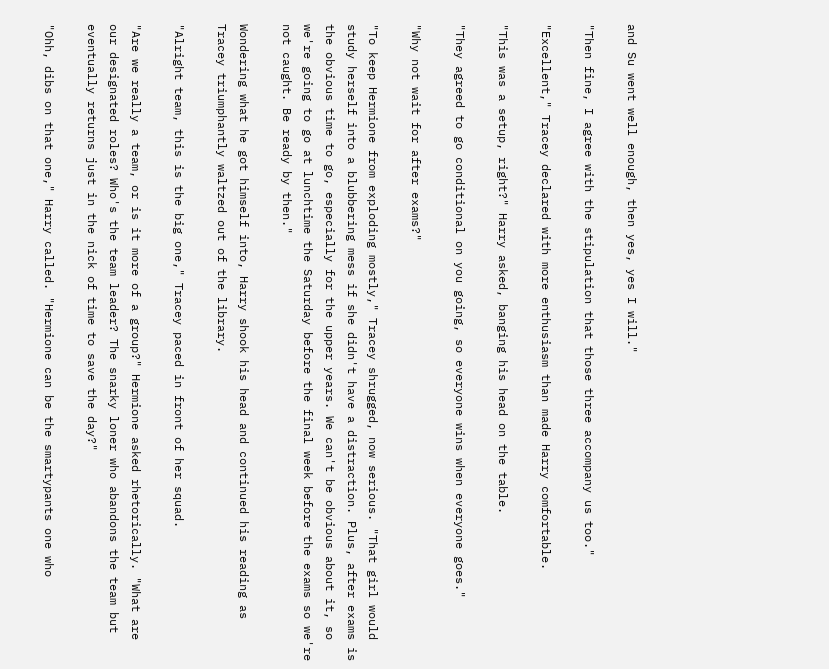and Su went well enough, then yes, yes I will."

"Then fine, I agree with the stipulation that those three accompany us too."

"Excellent," Tracey declared with more enthusiasm than made Harry comfortable.

"This was a setup, right?" Harry asked, banging his head on the table.

"They agreed to go conditional on you going, so everyone wins when everyone goes."

"Why not wait for after exams?"

"To keep Hermione from exploding mostly," Tracey shrugged, now serious. "That girl would study herself into a blubbering mess if she didn't have a distraction. Plus, after exams is the obvious time to go, especially for the upper years. We can't be obvious about it, so we're going to go at lunchtime the Saturday before the final week before the exams so we're not caught. Be ready by then."

Wondering what he got himself into, Harry shook his head and continued his reading as Tracey triumphantly waltzed out of the library.

"Alright team, this is the big one," Tracey paced in front of her squad.

"Are we really a team, or is it more of a group?" Hermione asked rhetorically. "What are our designated roles? Who's the team leader? The snarky loner who abandons the team but eventually returns just in the nick of time to save the day?"

"Ohh, dibs on that one," Harry called. "Hermione can be the smartypants one who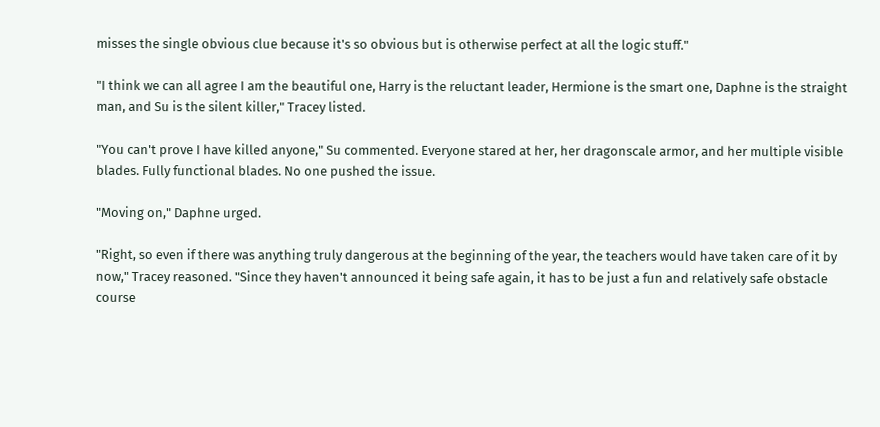misses the single obvious clue because it's so obvious but is otherwise perfect at all the logic stuff."

"I think we can all agree I am the beautiful one, Harry is the reluctant leader, Hermione is the smart one, Daphne is the straight man, and Su is the silent killer," Tracey listed.

"You can't prove I have killed anyone," Su commented. Everyone stared at her, her dragonscale armor, and her multiple visible blades. Fully functional blades. No one pushed the issue.

"Moving on," Daphne urged.

"Right, so even if there was anything truly dangerous at the beginning of the year, the teachers would have taken care of it by now," Tracey reasoned. "Since they haven't announced it being safe again, it has to be just a fun and relatively safe obstacle course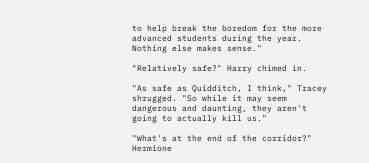to help break the boredom for the more advanced students during the year. Nothing else makes sense."

"Relatively safe?" Harry chimed in.

"As safe as Quidditch, I think," Tracey shrugged. "So while it may seem dangerous and daunting, they aren't going to actually kill us."

"What's at the end of the corridor?" Hermione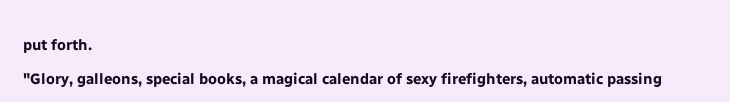put forth.

"Glory, galleons, special books, a magical calendar of sexy firefighters, automatic passing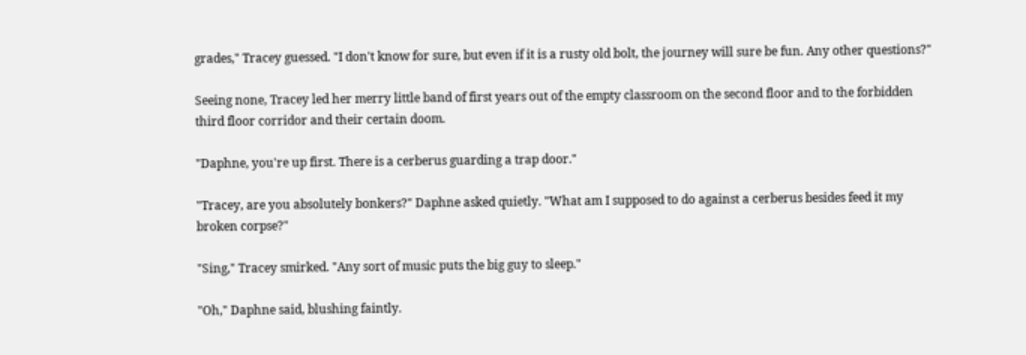grades," Tracey guessed. "I don't know for sure, but even if it is a rusty old bolt, the journey will sure be fun. Any other questions?"

Seeing none, Tracey led her merry little band of first years out of the empty classroom on the second floor and to the forbidden third floor corridor and their certain doom.

"Daphne, you're up first. There is a cerberus guarding a trap door."

"Tracey, are you absolutely bonkers?" Daphne asked quietly. "What am I supposed to do against a cerberus besides feed it my broken corpse?"

"Sing," Tracey smirked. "Any sort of music puts the big guy to sleep."

"Oh," Daphne said, blushing faintly.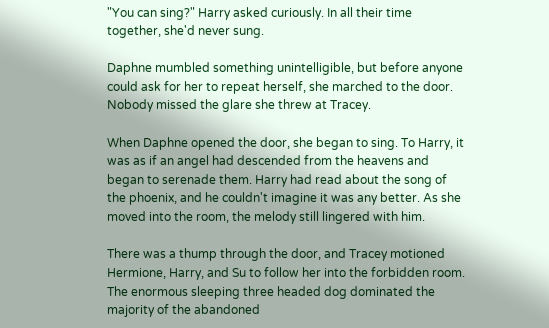"You can sing?" Harry asked curiously. In all their time together, she'd never sung.

Daphne mumbled something unintelligible, but before anyone could ask for her to repeat herself, she marched to the door. Nobody missed the glare she threw at Tracey.

When Daphne opened the door, she began to sing. To Harry, it was as if an angel had descended from the heavens and began to serenade them. Harry had read about the song of the phoenix, and he couldn't imagine it was any better. As she moved into the room, the melody still lingered with him.

There was a thump through the door, and Tracey motioned Hermione, Harry, and Su to follow her into the forbidden room. The enormous sleeping three headed dog dominated the majority of the abandoned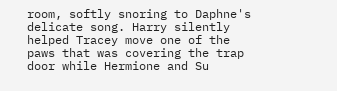room, softly snoring to Daphne's delicate song. Harry silently helped Tracey move one of the paws that was covering the trap door while Hermione and Su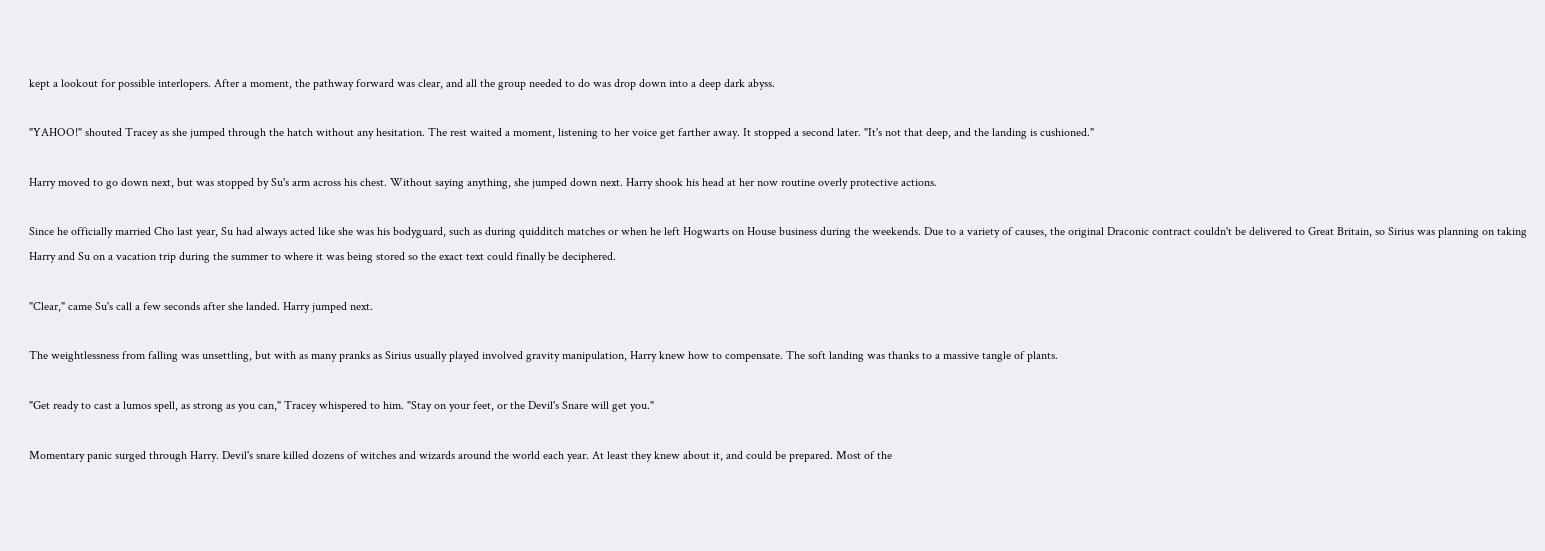kept a lookout for possible interlopers. After a moment, the pathway forward was clear, and all the group needed to do was drop down into a deep dark abyss.

"YAHOO!" shouted Tracey as she jumped through the hatch without any hesitation. The rest waited a moment, listening to her voice get farther away. It stopped a second later. "It's not that deep, and the landing is cushioned."

Harry moved to go down next, but was stopped by Su's arm across his chest. Without saying anything, she jumped down next. Harry shook his head at her now routine overly protective actions.

Since he officially married Cho last year, Su had always acted like she was his bodyguard, such as during quidditch matches or when he left Hogwarts on House business during the weekends. Due to a variety of causes, the original Draconic contract couldn't be delivered to Great Britain, so Sirius was planning on taking Harry and Su on a vacation trip during the summer to where it was being stored so the exact text could finally be deciphered.

"Clear," came Su's call a few seconds after she landed. Harry jumped next.

The weightlessness from falling was unsettling, but with as many pranks as Sirius usually played involved gravity manipulation, Harry knew how to compensate. The soft landing was thanks to a massive tangle of plants.

"Get ready to cast a lumos spell, as strong as you can," Tracey whispered to him. "Stay on your feet, or the Devil's Snare will get you."

Momentary panic surged through Harry. Devil's snare killed dozens of witches and wizards around the world each year. At least they knew about it, and could be prepared. Most of the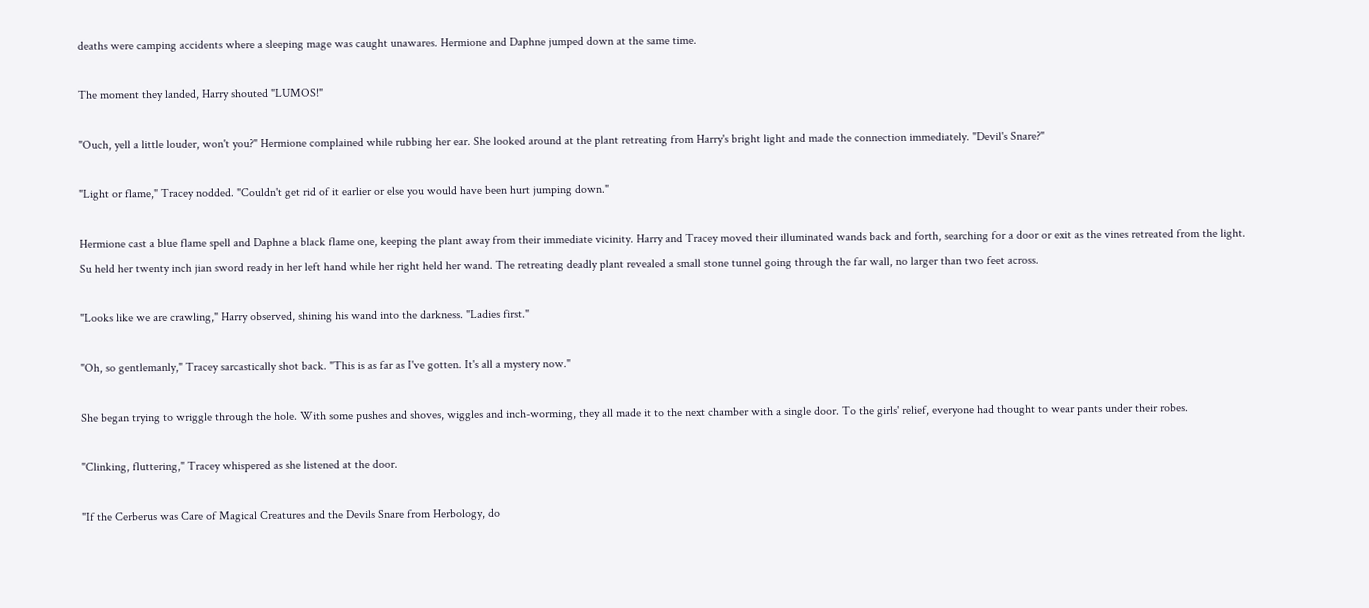deaths were camping accidents where a sleeping mage was caught unawares. Hermione and Daphne jumped down at the same time.

The moment they landed, Harry shouted "LUMOS!"

"Ouch, yell a little louder, won't you?" Hermione complained while rubbing her ear. She looked around at the plant retreating from Harry's bright light and made the connection immediately. "Devil's Snare?"

"Light or flame," Tracey nodded. "Couldn't get rid of it earlier or else you would have been hurt jumping down."

Hermione cast a blue flame spell and Daphne a black flame one, keeping the plant away from their immediate vicinity. Harry and Tracey moved their illuminated wands back and forth, searching for a door or exit as the vines retreated from the light. Su held her twenty inch jian sword ready in her left hand while her right held her wand. The retreating deadly plant revealed a small stone tunnel going through the far wall, no larger than two feet across.

"Looks like we are crawling," Harry observed, shining his wand into the darkness. "Ladies first."

"Oh, so gentlemanly," Tracey sarcastically shot back. "This is as far as I've gotten. It's all a mystery now."

She began trying to wriggle through the hole. With some pushes and shoves, wiggles and inch-worming, they all made it to the next chamber with a single door. To the girls' relief, everyone had thought to wear pants under their robes.

"Clinking, fluttering," Tracey whispered as she listened at the door.

"If the Cerberus was Care of Magical Creatures and the Devils Snare from Herbology, do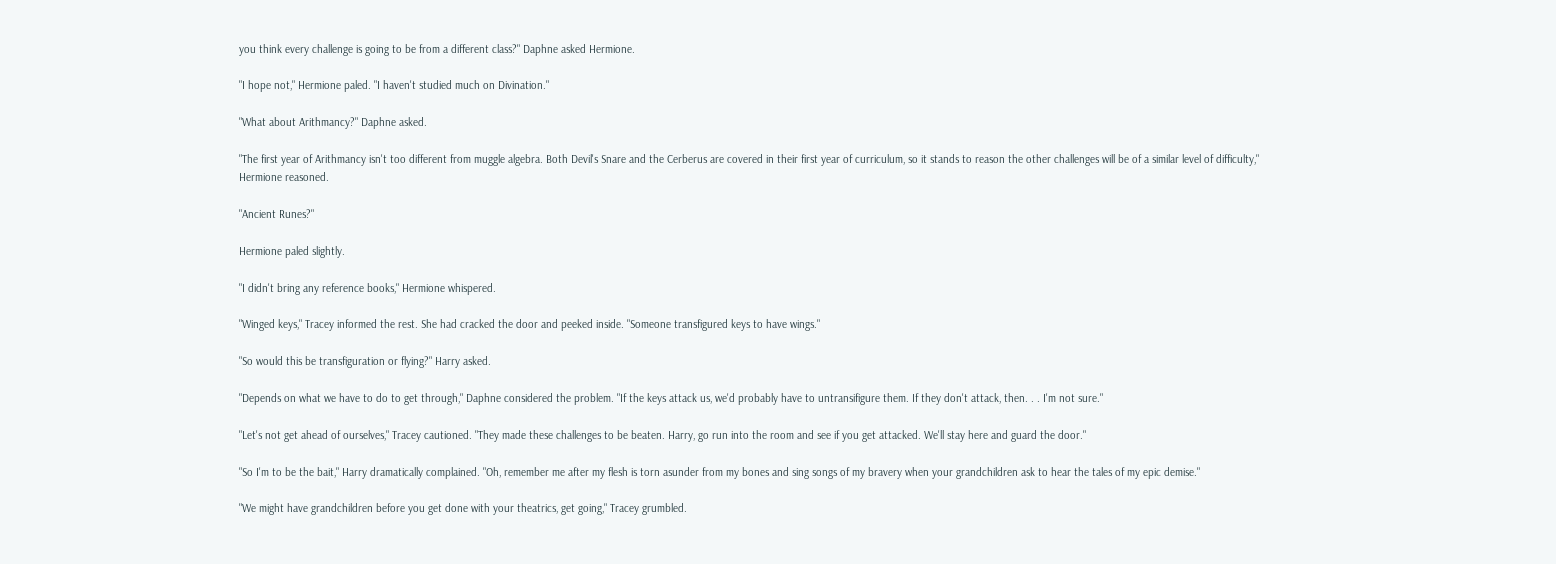you think every challenge is going to be from a different class?" Daphne asked Hermione.

"I hope not," Hermione paled. "I haven't studied much on Divination."

"What about Arithmancy?" Daphne asked.

"The first year of Arithmancy isn't too different from muggle algebra. Both Devil's Snare and the Cerberus are covered in their first year of curriculum, so it stands to reason the other challenges will be of a similar level of difficulty," Hermione reasoned.

"Ancient Runes?"

Hermione paled slightly.

"I didn't bring any reference books," Hermione whispered.

"Winged keys," Tracey informed the rest. She had cracked the door and peeked inside. "Someone transfigured keys to have wings."

"So would this be transfiguration or flying?" Harry asked.

"Depends on what we have to do to get through," Daphne considered the problem. "If the keys attack us, we'd probably have to untransifigure them. If they don't attack, then. . . I'm not sure."

"Let's not get ahead of ourselves," Tracey cautioned. "They made these challenges to be beaten. Harry, go run into the room and see if you get attacked. We'll stay here and guard the door."

"So I'm to be the bait," Harry dramatically complained. "Oh, remember me after my flesh is torn asunder from my bones and sing songs of my bravery when your grandchildren ask to hear the tales of my epic demise."

"We might have grandchildren before you get done with your theatrics, get going," Tracey grumbled.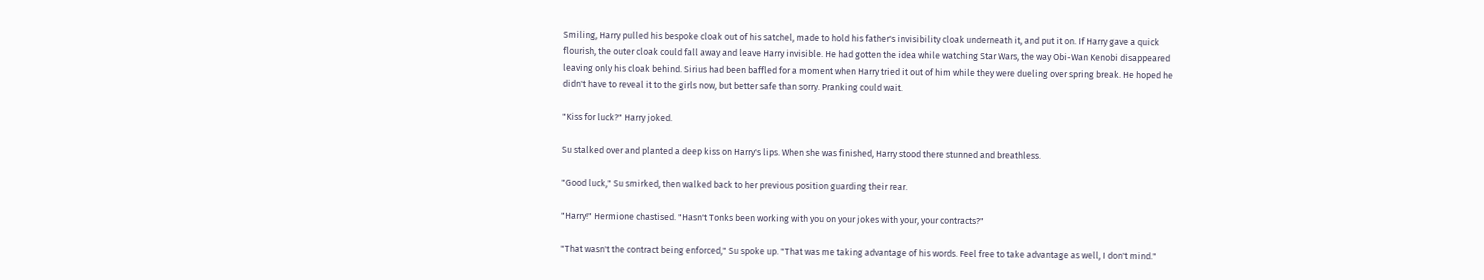Smiling, Harry pulled his bespoke cloak out of his satchel, made to hold his father's invisibility cloak underneath it, and put it on. If Harry gave a quick flourish, the outer cloak could fall away and leave Harry invisible. He had gotten the idea while watching Star Wars, the way Obi-Wan Kenobi disappeared leaving only his cloak behind. Sirius had been baffled for a moment when Harry tried it out of him while they were dueling over spring break. He hoped he didn't have to reveal it to the girls now, but better safe than sorry. Pranking could wait.

"Kiss for luck?" Harry joked.

Su stalked over and planted a deep kiss on Harry's lips. When she was finished, Harry stood there stunned and breathless.

"Good luck," Su smirked, then walked back to her previous position guarding their rear.

"Harry!" Hermione chastised. "Hasn't Tonks been working with you on your jokes with your, your contracts?"

"That wasn't the contract being enforced," Su spoke up. "That was me taking advantage of his words. Feel free to take advantage as well, I don't mind."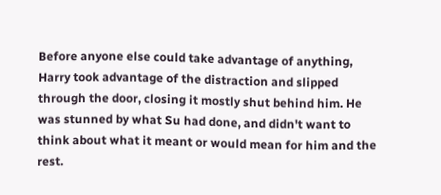Before anyone else could take advantage of anything, Harry took advantage of the distraction and slipped through the door, closing it mostly shut behind him. He was stunned by what Su had done, and didn't want to think about what it meant or would mean for him and the rest.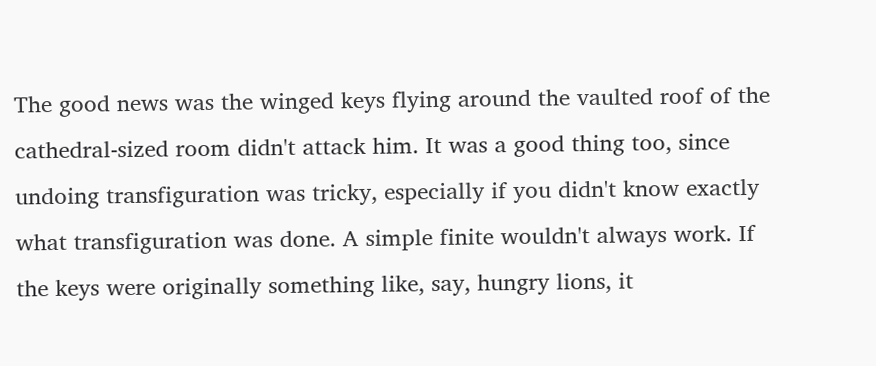The good news was the winged keys flying around the vaulted roof of the cathedral-sized room didn't attack him. It was a good thing too, since undoing transfiguration was tricky, especially if you didn't know exactly what transfiguration was done. A simple finite wouldn't always work. If the keys were originally something like, say, hungry lions, it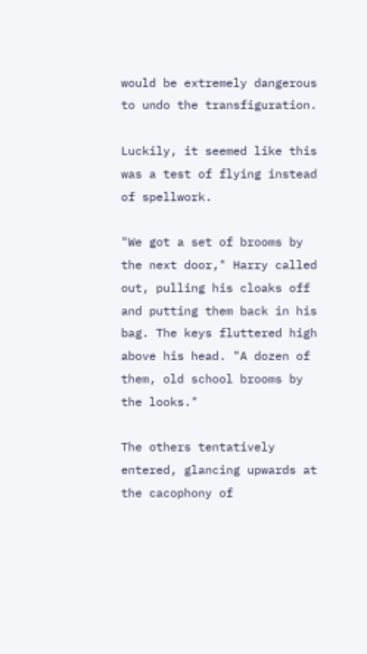would be extremely dangerous to undo the transfiguration.

Luckily, it seemed like this was a test of flying instead of spellwork.

"We got a set of brooms by the next door," Harry called out, pulling his cloaks off and putting them back in his bag. The keys fluttered high above his head. "A dozen of them, old school brooms by the looks."

The others tentatively entered, glancing upwards at the cacophony of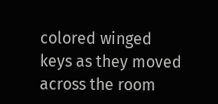colored winged keys as they moved across the room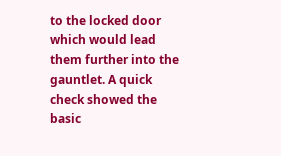to the locked door which would lead them further into the gauntlet. A quick check showed the basic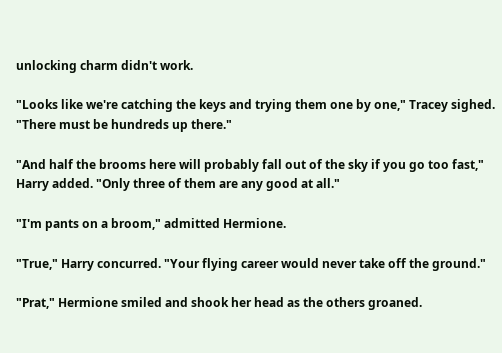unlocking charm didn't work.

"Looks like we're catching the keys and trying them one by one," Tracey sighed. "There must be hundreds up there."

"And half the brooms here will probably fall out of the sky if you go too fast," Harry added. "Only three of them are any good at all."

"I'm pants on a broom," admitted Hermione.

"True," Harry concurred. "Your flying career would never take off the ground."

"Prat," Hermione smiled and shook her head as the others groaned.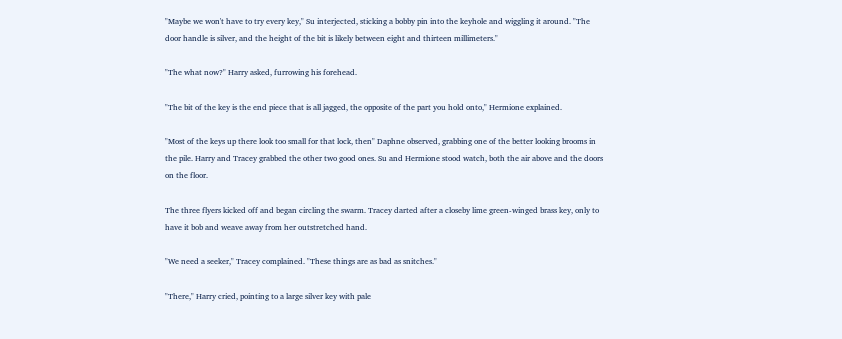"Maybe we won't have to try every key," Su interjected, sticking a bobby pin into the keyhole and wiggling it around. "The door handle is silver, and the height of the bit is likely between eight and thirteen millimeters."

"The what now?" Harry asked, furrowing his forehead.

"The bit of the key is the end piece that is all jagged, the opposite of the part you hold onto," Hermione explained.

"Most of the keys up there look too small for that lock, then" Daphne observed, grabbing one of the better looking brooms in the pile. Harry and Tracey grabbed the other two good ones. Su and Hermione stood watch, both the air above and the doors on the floor.

The three flyers kicked off and began circling the swarm. Tracey darted after a closeby lime green-winged brass key, only to have it bob and weave away from her outstretched hand.

"We need a seeker," Tracey complained. "These things are as bad as snitches."

"There," Harry cried, pointing to a large silver key with pale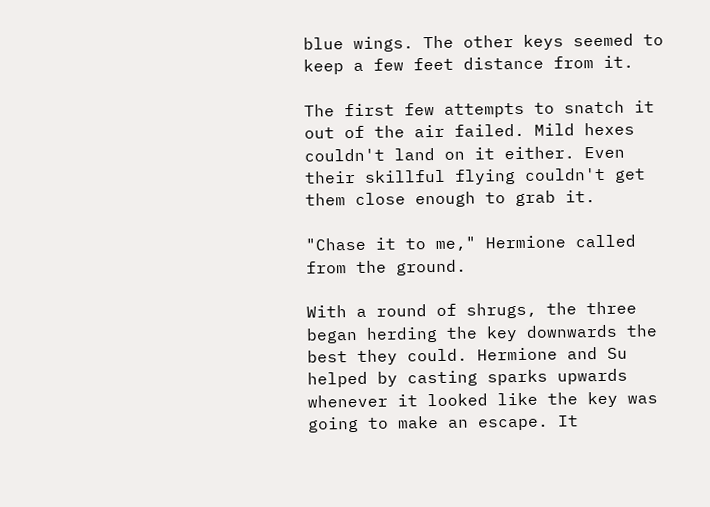blue wings. The other keys seemed to keep a few feet distance from it.

The first few attempts to snatch it out of the air failed. Mild hexes couldn't land on it either. Even their skillful flying couldn't get them close enough to grab it.

"Chase it to me," Hermione called from the ground.

With a round of shrugs, the three began herding the key downwards the best they could. Hermione and Su helped by casting sparks upwards whenever it looked like the key was going to make an escape. It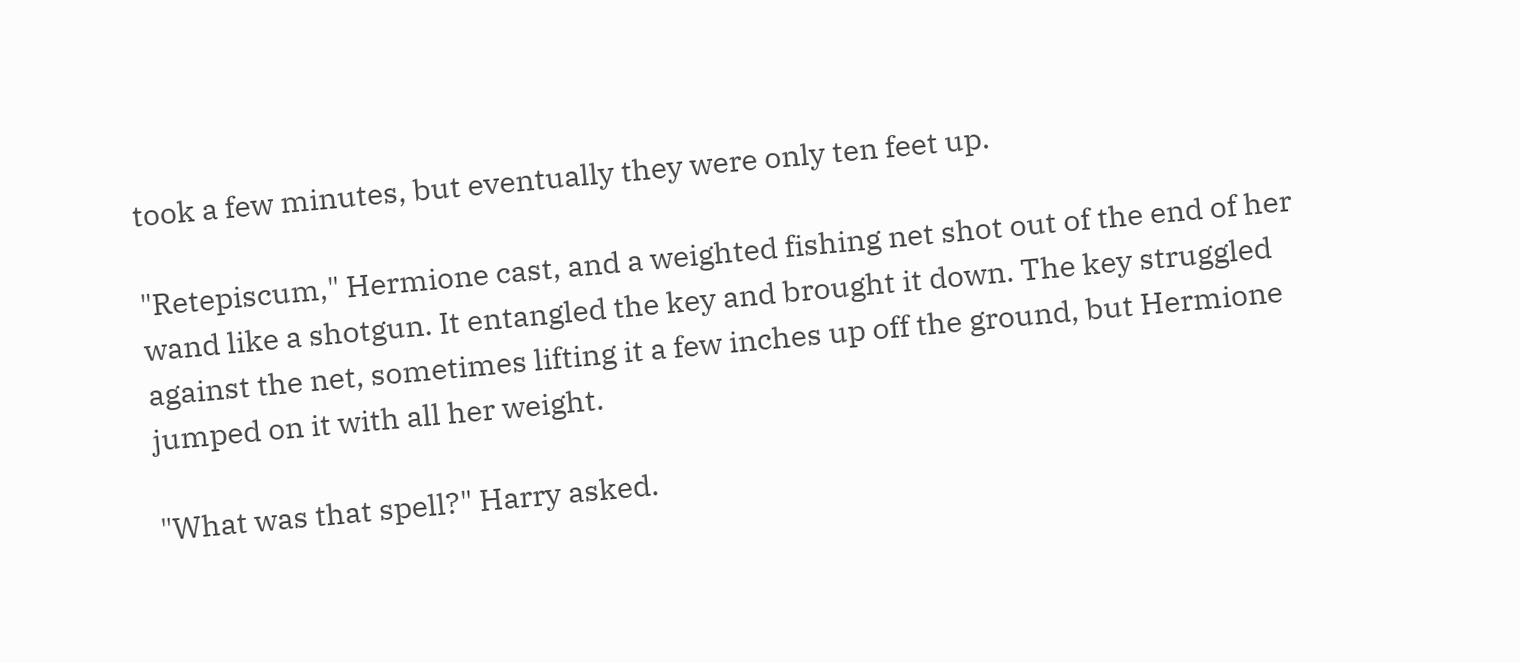took a few minutes, but eventually they were only ten feet up.

"Retepiscum," Hermione cast, and a weighted fishing net shot out of the end of her wand like a shotgun. It entangled the key and brought it down. The key struggled against the net, sometimes lifting it a few inches up off the ground, but Hermione jumped on it with all her weight.

"What was that spell?" Harry asked.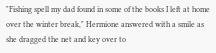"Fishing spell my dad found in some of the books I left at home over the winter break," Hermione answered with a smile as she dragged the net and key over to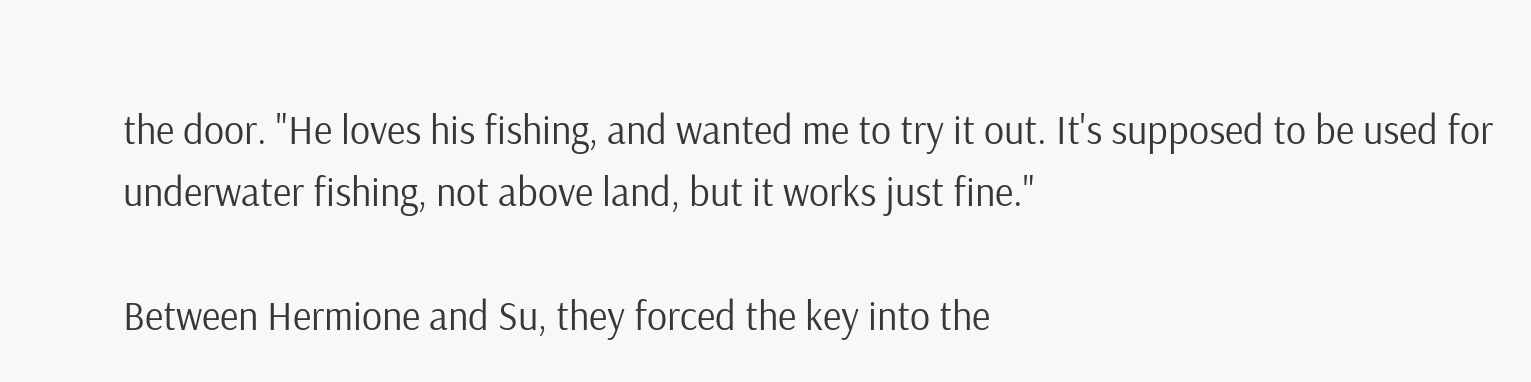the door. "He loves his fishing, and wanted me to try it out. It's supposed to be used for underwater fishing, not above land, but it works just fine."

Between Hermione and Su, they forced the key into the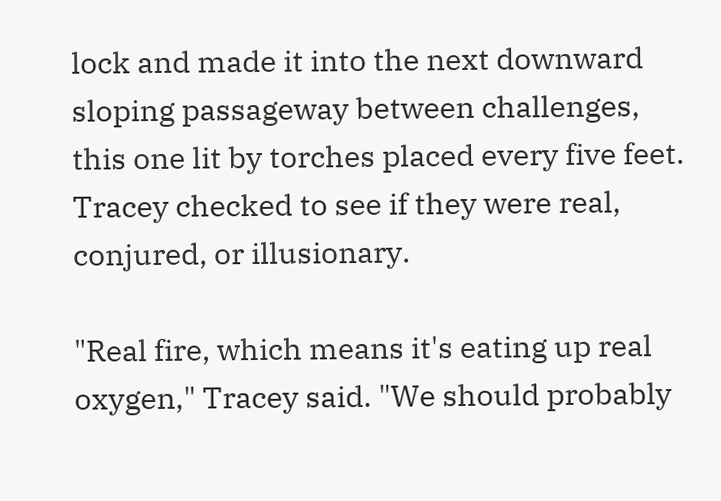lock and made it into the next downward sloping passageway between challenges, this one lit by torches placed every five feet. Tracey checked to see if they were real, conjured, or illusionary.

"Real fire, which means it's eating up real oxygen," Tracey said. "We should probably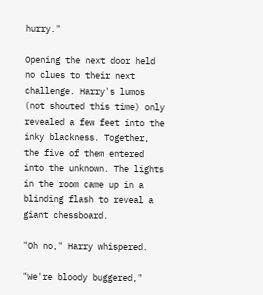hurry."

Opening the next door held no clues to their next challenge. Harry's lumos (not shouted this time) only revealed a few feet into the inky blackness. Together, the five of them entered into the unknown. The lights in the room came up in a blinding flash to reveal a giant chessboard.

"Oh no," Harry whispered.

"We're bloody buggered,"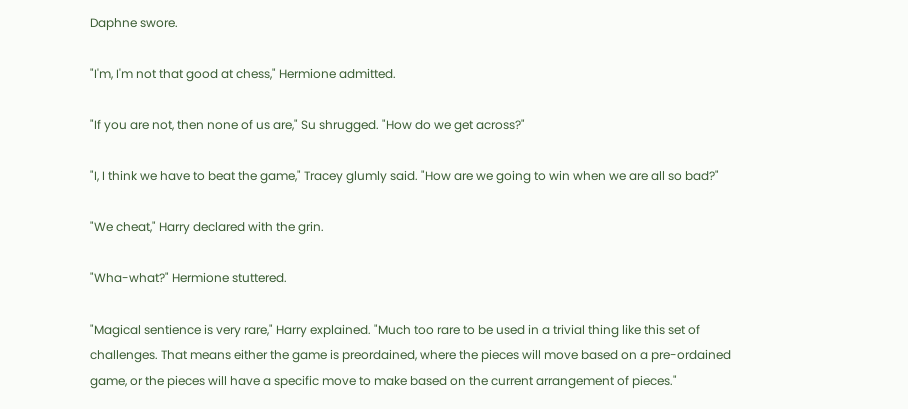Daphne swore.

"I'm, I'm not that good at chess," Hermione admitted.

"If you are not, then none of us are," Su shrugged. "How do we get across?"

"I, I think we have to beat the game," Tracey glumly said. "How are we going to win when we are all so bad?"

"We cheat," Harry declared with the grin.

"Wha-what?" Hermione stuttered.

"Magical sentience is very rare," Harry explained. "Much too rare to be used in a trivial thing like this set of challenges. That means either the game is preordained, where the pieces will move based on a pre-ordained game, or the pieces will have a specific move to make based on the current arrangement of pieces."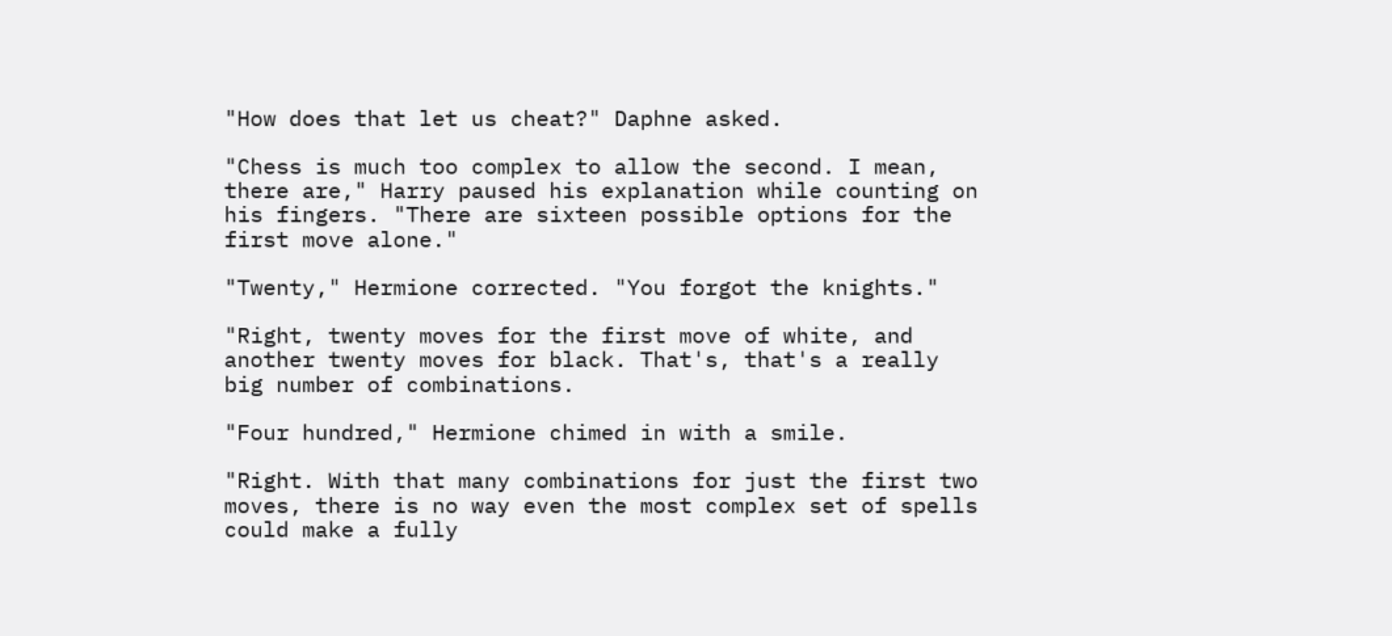"How does that let us cheat?" Daphne asked.

"Chess is much too complex to allow the second. I mean, there are," Harry paused his explanation while counting on his fingers. "There are sixteen possible options for the first move alone."

"Twenty," Hermione corrected. "You forgot the knights."

"Right, twenty moves for the first move of white, and another twenty moves for black. That's, that's a really big number of combinations.

"Four hundred," Hermione chimed in with a smile.

"Right. With that many combinations for just the first two moves, there is no way even the most complex set of spells could make a fully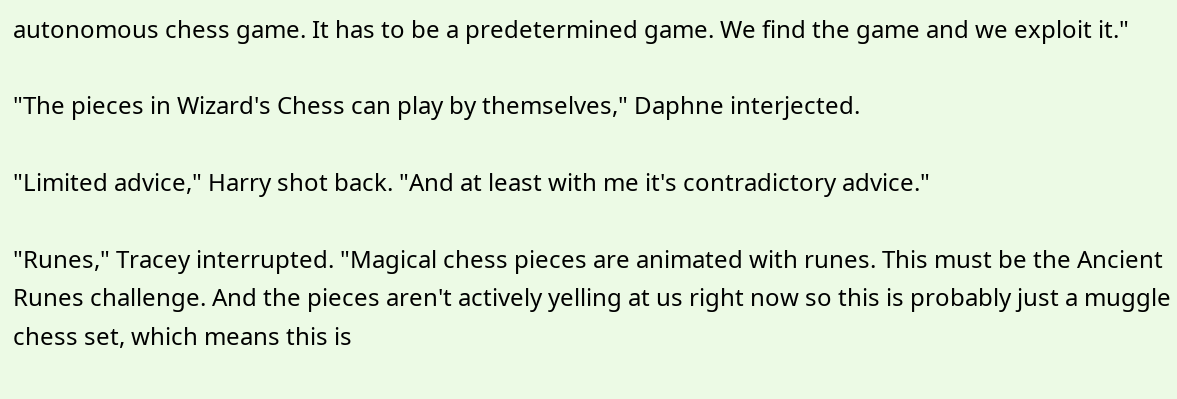autonomous chess game. It has to be a predetermined game. We find the game and we exploit it."

"The pieces in Wizard's Chess can play by themselves," Daphne interjected.

"Limited advice," Harry shot back. "And at least with me it's contradictory advice."

"Runes," Tracey interrupted. "Magical chess pieces are animated with runes. This must be the Ancient Runes challenge. And the pieces aren't actively yelling at us right now so this is probably just a muggle chess set, which means this is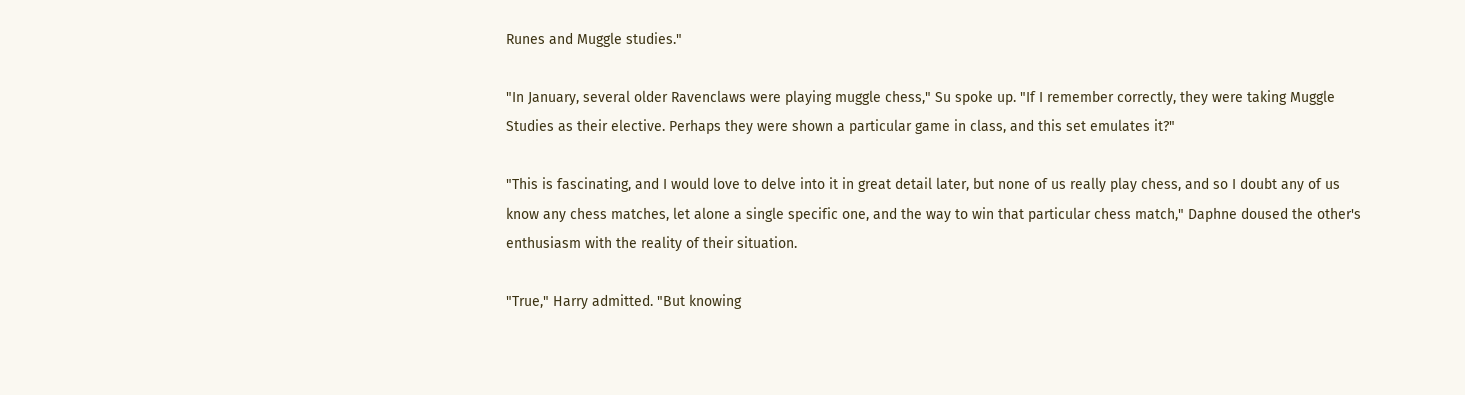Runes and Muggle studies."

"In January, several older Ravenclaws were playing muggle chess," Su spoke up. "If I remember correctly, they were taking Muggle Studies as their elective. Perhaps they were shown a particular game in class, and this set emulates it?"

"This is fascinating, and I would love to delve into it in great detail later, but none of us really play chess, and so I doubt any of us know any chess matches, let alone a single specific one, and the way to win that particular chess match," Daphne doused the other's enthusiasm with the reality of their situation.

"True," Harry admitted. "But knowing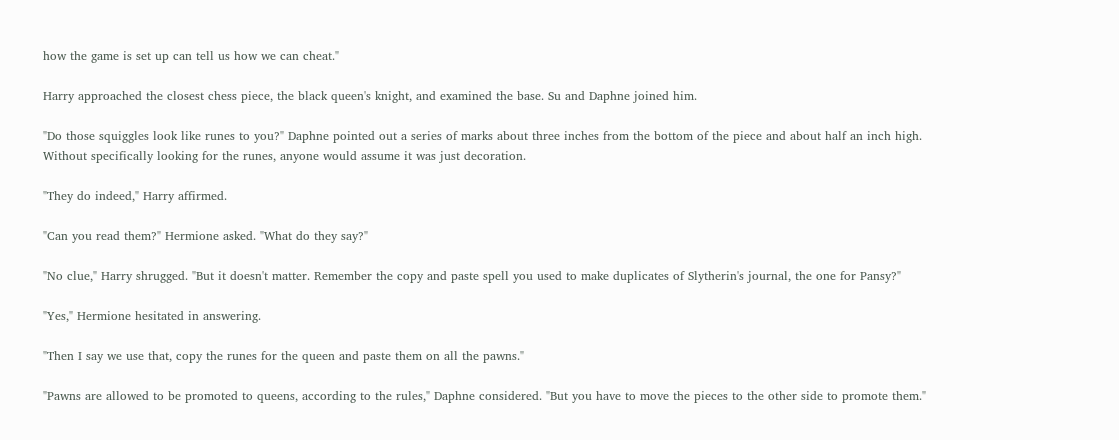how the game is set up can tell us how we can cheat."

Harry approached the closest chess piece, the black queen's knight, and examined the base. Su and Daphne joined him.

"Do those squiggles look like runes to you?" Daphne pointed out a series of marks about three inches from the bottom of the piece and about half an inch high. Without specifically looking for the runes, anyone would assume it was just decoration.

"They do indeed," Harry affirmed.

"Can you read them?" Hermione asked. "What do they say?"

"No clue," Harry shrugged. "But it doesn't matter. Remember the copy and paste spell you used to make duplicates of Slytherin's journal, the one for Pansy?"

"Yes," Hermione hesitated in answering.

"Then I say we use that, copy the runes for the queen and paste them on all the pawns."

"Pawns are allowed to be promoted to queens, according to the rules," Daphne considered. "But you have to move the pieces to the other side to promote them."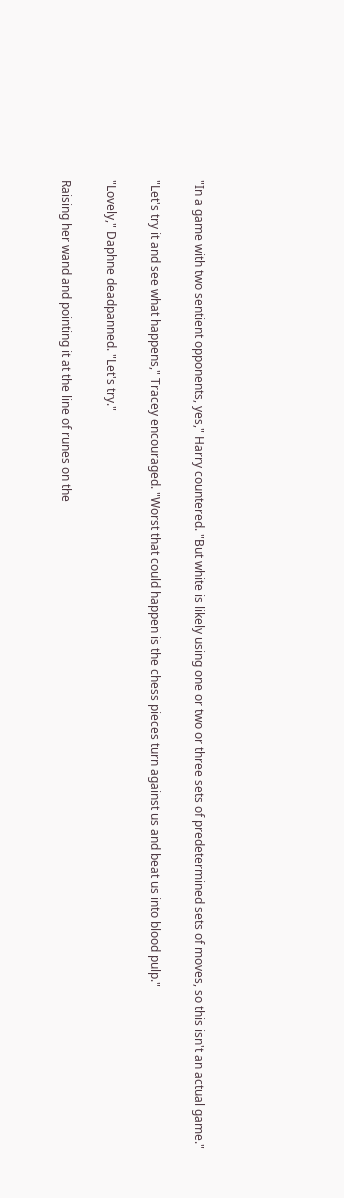"In a game with two sentient opponents, yes," Harry countered. "But white is likely using one or two or three sets of predetermined sets of moves, so this isn't an actual game."

"Let's try it and see what happens," Tracey encouraged. "Worst that could happen is the chess pieces turn against us and beat us into blood pulp."

"Lovely," Daphne deadpanned. "Let's try."

Raising her wand and pointing it at the line of runes on the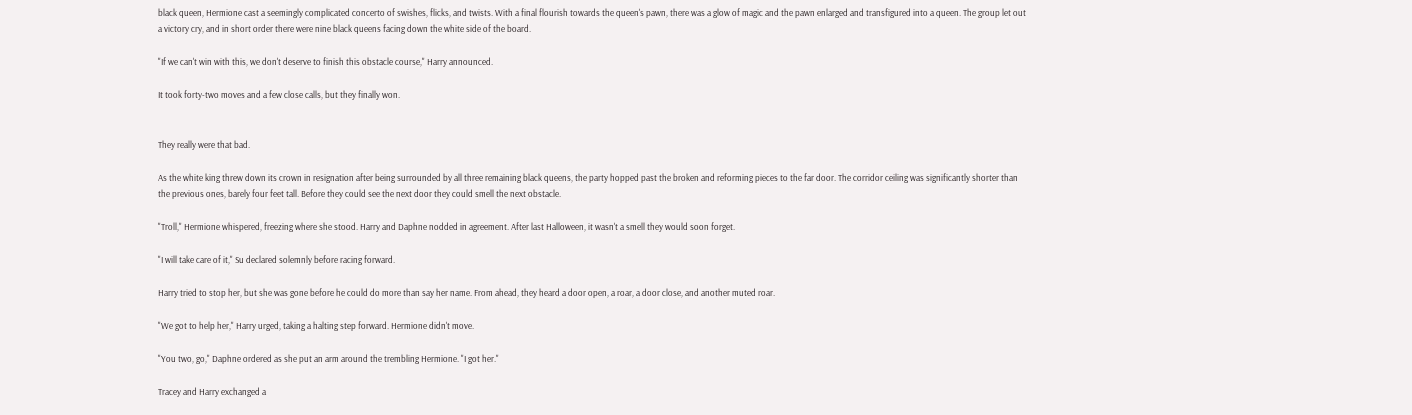black queen, Hermione cast a seemingly complicated concerto of swishes, flicks, and twists. With a final flourish towards the queen's pawn, there was a glow of magic and the pawn enlarged and transfigured into a queen. The group let out a victory cry, and in short order there were nine black queens facing down the white side of the board.

"If we can't win with this, we don't deserve to finish this obstacle course," Harry announced.

It took forty-two moves and a few close calls, but they finally won.


They really were that bad.

As the white king threw down its crown in resignation after being surrounded by all three remaining black queens, the party hopped past the broken and reforming pieces to the far door. The corridor ceiling was significantly shorter than the previous ones, barely four feet tall. Before they could see the next door they could smell the next obstacle.

"Troll," Hermione whispered, freezing where she stood. Harry and Daphne nodded in agreement. After last Halloween, it wasn't a smell they would soon forget.

"I will take care of it," Su declared solemnly before racing forward.

Harry tried to stop her, but she was gone before he could do more than say her name. From ahead, they heard a door open, a roar, a door close, and another muted roar.

"We got to help her," Harry urged, taking a halting step forward. Hermione didn't move.

"You two, go," Daphne ordered as she put an arm around the trembling Hermione. "I got her."

Tracey and Harry exchanged a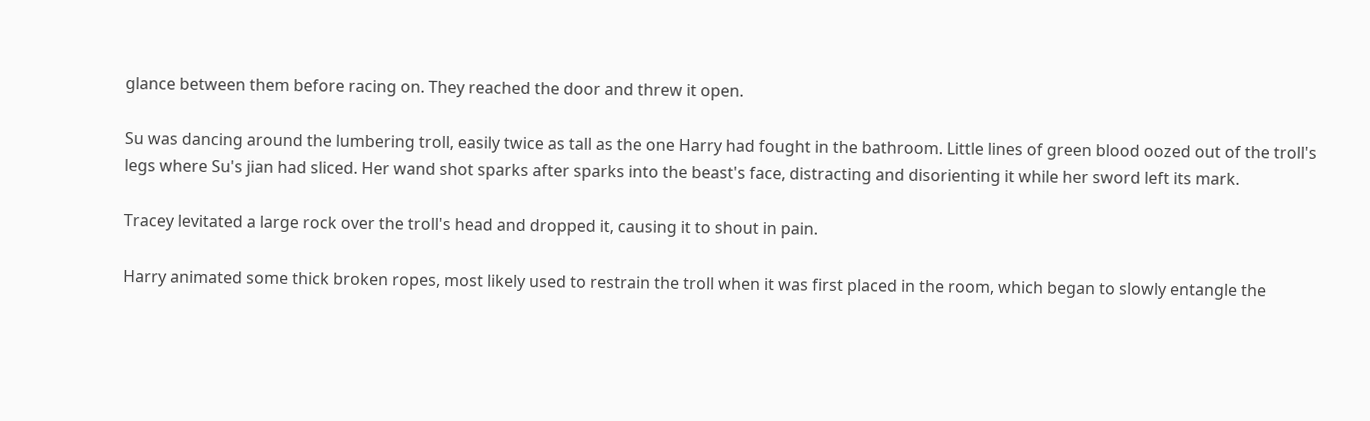glance between them before racing on. They reached the door and threw it open.

Su was dancing around the lumbering troll, easily twice as tall as the one Harry had fought in the bathroom. Little lines of green blood oozed out of the troll's legs where Su's jian had sliced. Her wand shot sparks after sparks into the beast's face, distracting and disorienting it while her sword left its mark.

Tracey levitated a large rock over the troll's head and dropped it, causing it to shout in pain.

Harry animated some thick broken ropes, most likely used to restrain the troll when it was first placed in the room, which began to slowly entangle the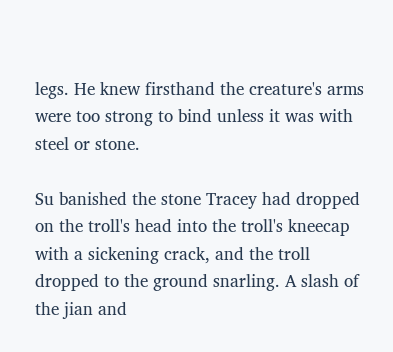legs. He knew firsthand the creature's arms were too strong to bind unless it was with steel or stone.

Su banished the stone Tracey had dropped on the troll's head into the troll's kneecap with a sickening crack, and the troll dropped to the ground snarling. A slash of the jian and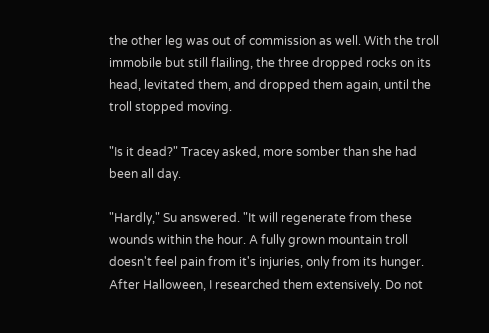the other leg was out of commission as well. With the troll immobile but still flailing, the three dropped rocks on its head, levitated them, and dropped them again, until the troll stopped moving.

"Is it dead?" Tracey asked, more somber than she had been all day.

"Hardly," Su answered. "It will regenerate from these wounds within the hour. A fully grown mountain troll doesn't feel pain from it's injuries, only from its hunger. After Halloween, I researched them extensively. Do not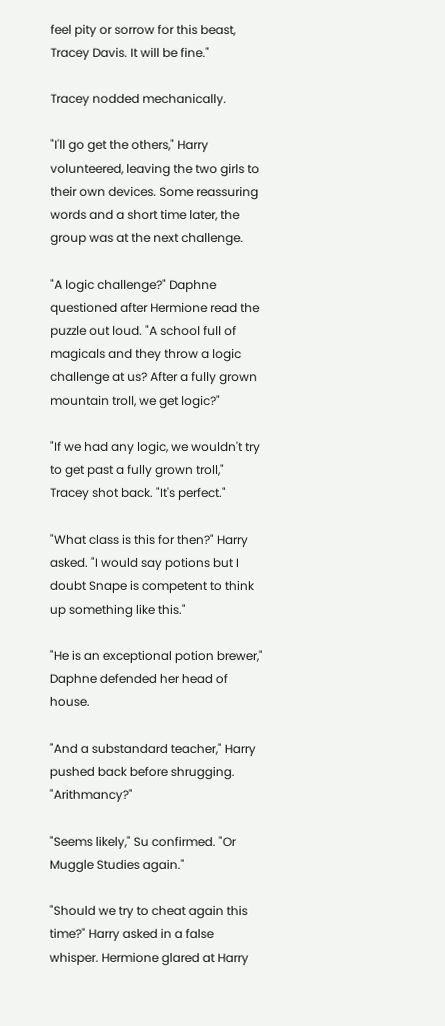feel pity or sorrow for this beast, Tracey Davis. It will be fine."

Tracey nodded mechanically.

"I'll go get the others," Harry volunteered, leaving the two girls to their own devices. Some reassuring words and a short time later, the group was at the next challenge.

"A logic challenge?" Daphne questioned after Hermione read the puzzle out loud. "A school full of magicals and they throw a logic challenge at us? After a fully grown mountain troll, we get logic?"

"If we had any logic, we wouldn't try to get past a fully grown troll," Tracey shot back. "It's perfect."

"What class is this for then?" Harry asked. "I would say potions but I doubt Snape is competent to think up something like this."

"He is an exceptional potion brewer," Daphne defended her head of house.

"And a substandard teacher," Harry pushed back before shrugging. "Arithmancy?"

"Seems likely," Su confirmed. "Or Muggle Studies again."

"Should we try to cheat again this time?" Harry asked in a false whisper. Hermione glared at Harry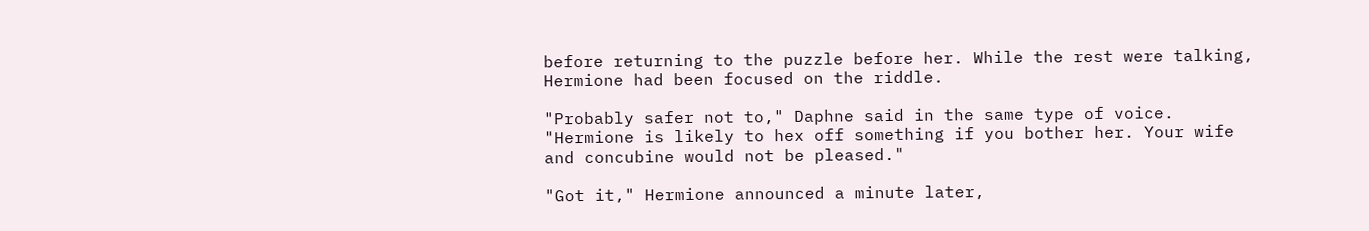before returning to the puzzle before her. While the rest were talking, Hermione had been focused on the riddle.

"Probably safer not to," Daphne said in the same type of voice. "Hermione is likely to hex off something if you bother her. Your wife and concubine would not be pleased."

"Got it," Hermione announced a minute later,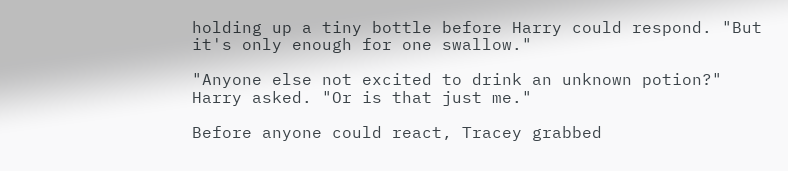holding up a tiny bottle before Harry could respond. "But it's only enough for one swallow."

"Anyone else not excited to drink an unknown potion?" Harry asked. "Or is that just me."

Before anyone could react, Tracey grabbed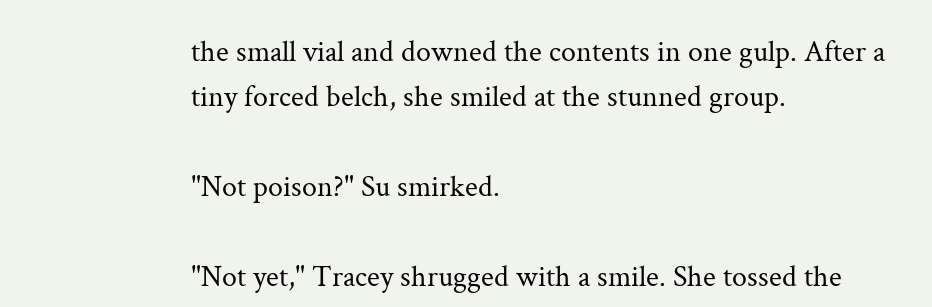the small vial and downed the contents in one gulp. After a tiny forced belch, she smiled at the stunned group.

"Not poison?" Su smirked.

"Not yet," Tracey shrugged with a smile. She tossed the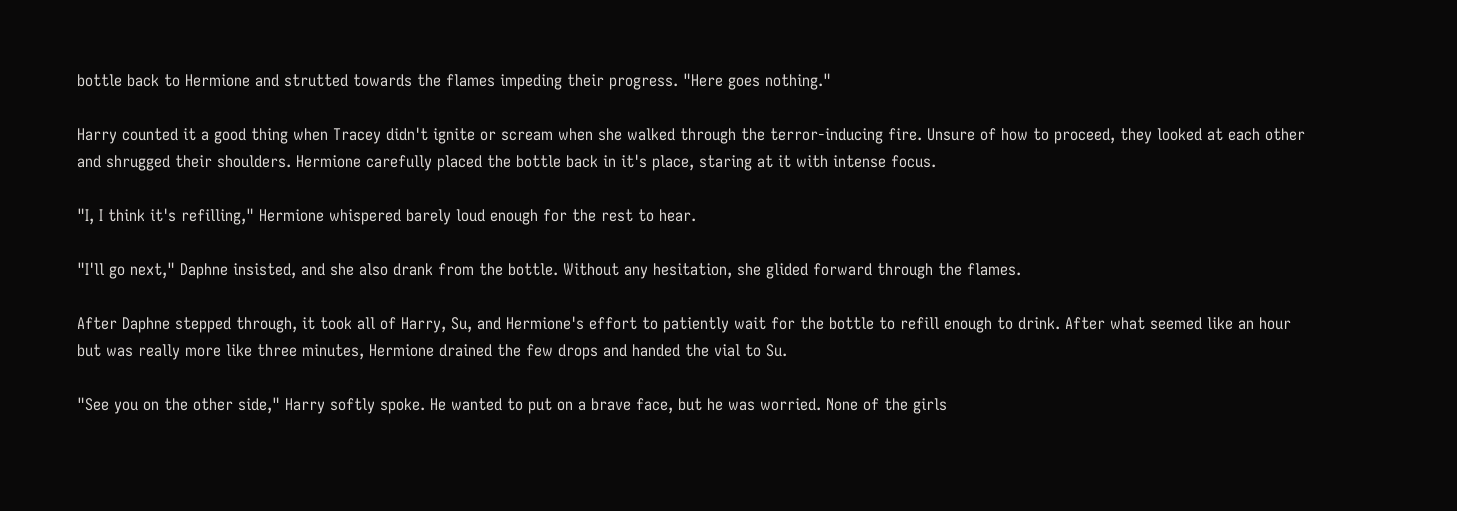bottle back to Hermione and strutted towards the flames impeding their progress. "Here goes nothing."

Harry counted it a good thing when Tracey didn't ignite or scream when she walked through the terror-inducing fire. Unsure of how to proceed, they looked at each other and shrugged their shoulders. Hermione carefully placed the bottle back in it's place, staring at it with intense focus.

"I, I think it's refilling," Hermione whispered barely loud enough for the rest to hear.

"I'll go next," Daphne insisted, and she also drank from the bottle. Without any hesitation, she glided forward through the flames.

After Daphne stepped through, it took all of Harry, Su, and Hermione's effort to patiently wait for the bottle to refill enough to drink. After what seemed like an hour but was really more like three minutes, Hermione drained the few drops and handed the vial to Su.

"See you on the other side," Harry softly spoke. He wanted to put on a brave face, but he was worried. None of the girls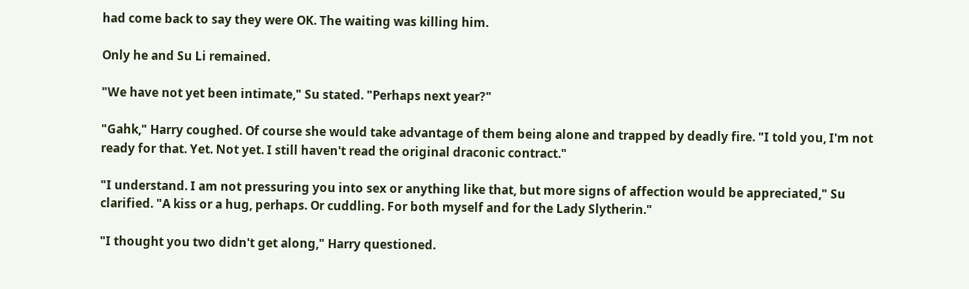had come back to say they were OK. The waiting was killing him.

Only he and Su Li remained.

"We have not yet been intimate," Su stated. "Perhaps next year?"

"Gahk," Harry coughed. Of course she would take advantage of them being alone and trapped by deadly fire. "I told you, I'm not ready for that. Yet. Not yet. I still haven't read the original draconic contract."

"I understand. I am not pressuring you into sex or anything like that, but more signs of affection would be appreciated," Su clarified. "A kiss or a hug, perhaps. Or cuddling. For both myself and for the Lady Slytherin."

"I thought you two didn't get along," Harry questioned.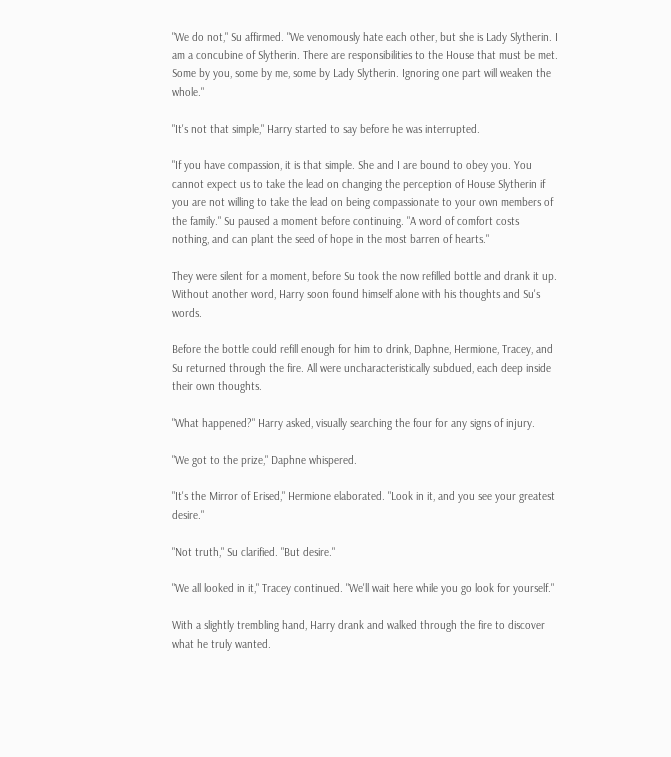"We do not," Su affirmed. "We venomously hate each other, but she is Lady Slytherin. I am a concubine of Slytherin. There are responsibilities to the House that must be met. Some by you, some by me, some by Lady Slytherin. Ignoring one part will weaken the whole."

"It's not that simple," Harry started to say before he was interrupted.

"If you have compassion, it is that simple. She and I are bound to obey you. You cannot expect us to take the lead on changing the perception of House Slytherin if you are not willing to take the lead on being compassionate to your own members of the family." Su paused a moment before continuing. "A word of comfort costs nothing, and can plant the seed of hope in the most barren of hearts."

They were silent for a moment, before Su took the now refilled bottle and drank it up. Without another word, Harry soon found himself alone with his thoughts and Su's words.

Before the bottle could refill enough for him to drink, Daphne, Hermione, Tracey, and Su returned through the fire. All were uncharacteristically subdued, each deep inside their own thoughts.

"What happened?" Harry asked, visually searching the four for any signs of injury.

"We got to the prize," Daphne whispered.

"It's the Mirror of Erised," Hermione elaborated. "Look in it, and you see your greatest desire."

"Not truth," Su clarified. "But desire."

"We all looked in it," Tracey continued. "We'll wait here while you go look for yourself."

With a slightly trembling hand, Harry drank and walked through the fire to discover what he truly wanted.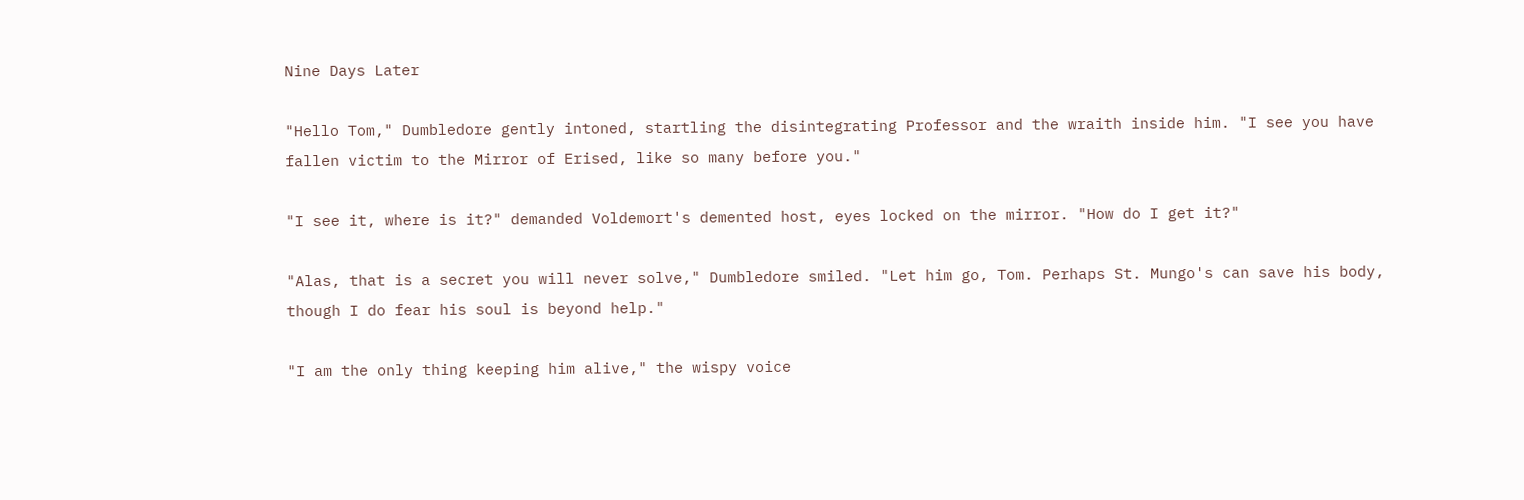Nine Days Later

"Hello Tom," Dumbledore gently intoned, startling the disintegrating Professor and the wraith inside him. "I see you have fallen victim to the Mirror of Erised, like so many before you."

"I see it, where is it?" demanded Voldemort's demented host, eyes locked on the mirror. "How do I get it?"

"Alas, that is a secret you will never solve," Dumbledore smiled. "Let him go, Tom. Perhaps St. Mungo's can save his body, though I do fear his soul is beyond help."

"I am the only thing keeping him alive," the wispy voice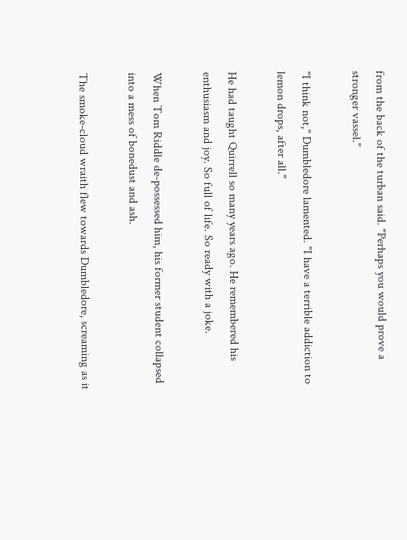from the back of the turban said. "Perhaps you would prove a stronger vassel."

"I think not," Dumbledore lamented. "I have a terrible addiction to lemon drops, after all."

He had taught Quirrell so many years ago. He remembered his enthusiasm and joy. So full of life. So ready with a joke.

When Tom Riddle de-possessed him, his former student collapsed into a mess of bonedust and ash.

The smoke-cloud wraith flew towards Dumbledore, screaming as it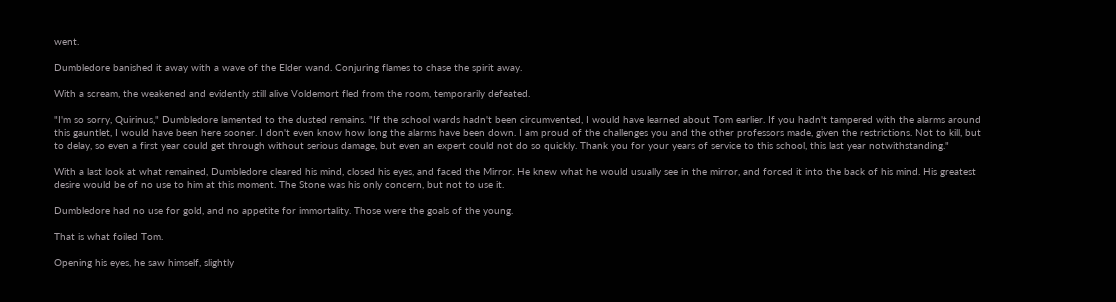went.

Dumbledore banished it away with a wave of the Elder wand. Conjuring flames to chase the spirit away.

With a scream, the weakened and evidently still alive Voldemort fled from the room, temporarily defeated.

"I'm so sorry, Quirinus," Dumbledore lamented to the dusted remains. "If the school wards hadn't been circumvented, I would have learned about Tom earlier. If you hadn't tampered with the alarms around this gauntlet, I would have been here sooner. I don't even know how long the alarms have been down. I am proud of the challenges you and the other professors made, given the restrictions. Not to kill, but to delay, so even a first year could get through without serious damage, but even an expert could not do so quickly. Thank you for your years of service to this school, this last year notwithstanding."

With a last look at what remained, Dumbledore cleared his mind, closed his eyes, and faced the Mirror. He knew what he would usually see in the mirror, and forced it into the back of his mind. His greatest desire would be of no use to him at this moment. The Stone was his only concern, but not to use it.

Dumbledore had no use for gold, and no appetite for immortality. Those were the goals of the young.

That is what foiled Tom.

Opening his eyes, he saw himself, slightly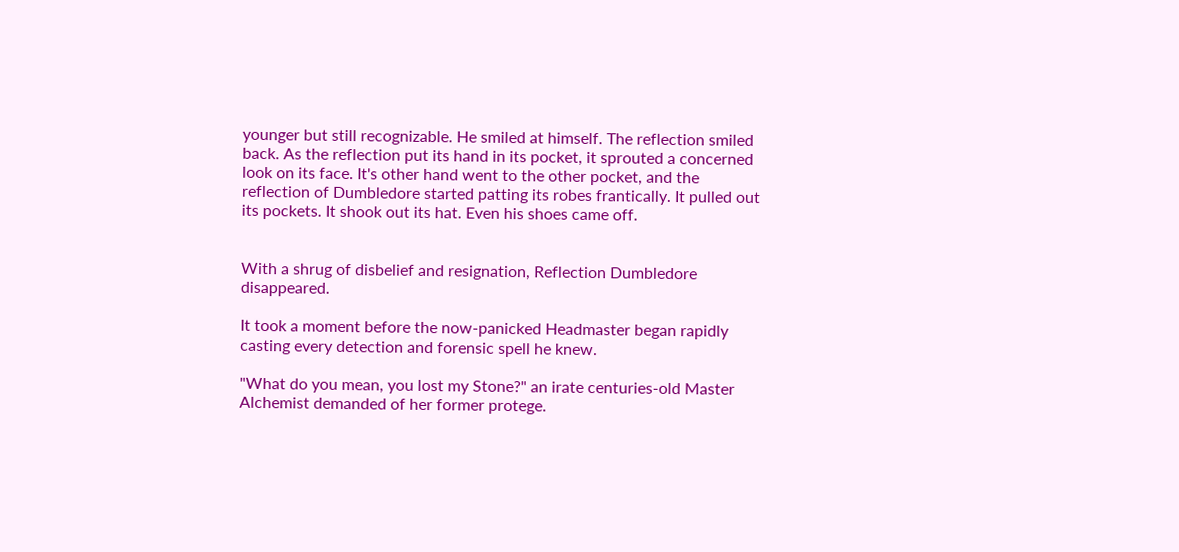younger but still recognizable. He smiled at himself. The reflection smiled back. As the reflection put its hand in its pocket, it sprouted a concerned look on its face. It's other hand went to the other pocket, and the reflection of Dumbledore started patting its robes frantically. It pulled out its pockets. It shook out its hat. Even his shoes came off.


With a shrug of disbelief and resignation, Reflection Dumbledore disappeared.

It took a moment before the now-panicked Headmaster began rapidly casting every detection and forensic spell he knew.

"What do you mean, you lost my Stone?" an irate centuries-old Master Alchemist demanded of her former protege.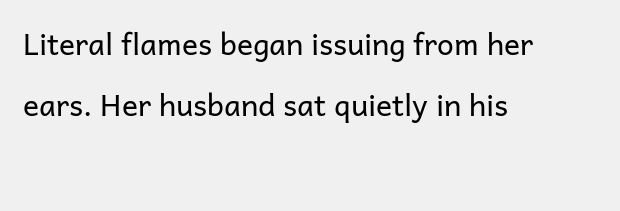Literal flames began issuing from her ears. Her husband sat quietly in his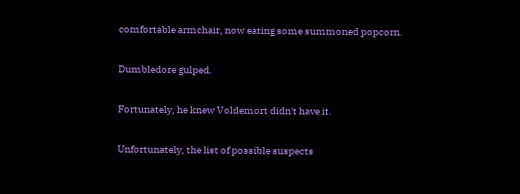comfortable armchair, now eating some summoned popcorn.

Dumbledore gulped.

Fortunately, he knew Voldemort didn't have it.

Unfortunately, the list of possible suspects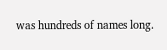was hundreds of names long.